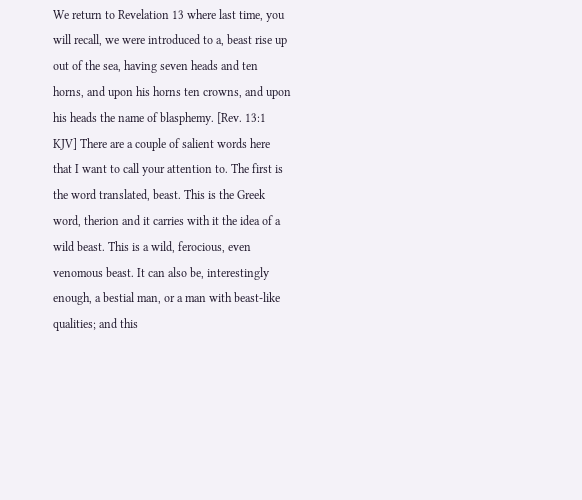We return to Revelation 13 where last time, you will recall, we were introduced to a, beast rise up out of the sea, having seven heads and ten horns, and upon his horns ten crowns, and upon his heads the name of blasphemy. [Rev. 13:1 KJV] There are a couple of salient words here that I want to call your attention to. The first is the word translated, beast. This is the Greek word, therion and it carries with it the idea of a wild beast. This is a wild, ferocious, even venomous beast. It can also be, interestingly enough, a bestial man, or a man with beast-like qualities; and this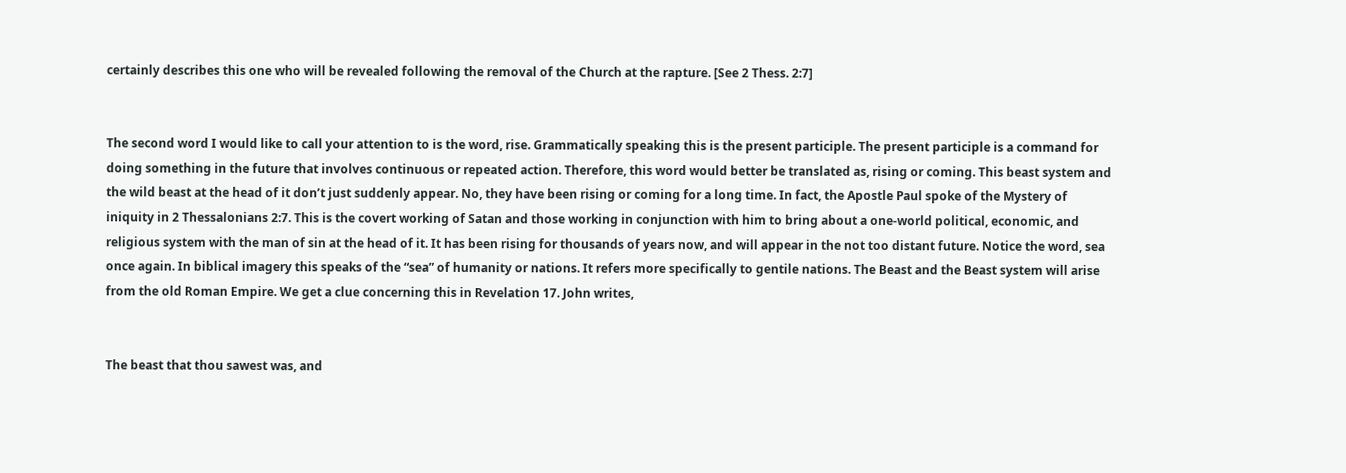certainly describes this one who will be revealed following the removal of the Church at the rapture. [See 2 Thess. 2:7]


The second word I would like to call your attention to is the word, rise. Grammatically speaking this is the present participle. The present participle is a command for doing something in the future that involves continuous or repeated action. Therefore, this word would better be translated as, rising or coming. This beast system and the wild beast at the head of it don’t just suddenly appear. No, they have been rising or coming for a long time. In fact, the Apostle Paul spoke of the Mystery of iniquity in 2 Thessalonians 2:7. This is the covert working of Satan and those working in conjunction with him to bring about a one-world political, economic, and religious system with the man of sin at the head of it. It has been rising for thousands of years now, and will appear in the not too distant future. Notice the word, sea once again. In biblical imagery this speaks of the “sea” of humanity or nations. It refers more specifically to gentile nations. The Beast and the Beast system will arise from the old Roman Empire. We get a clue concerning this in Revelation 17. John writes,


The beast that thou sawest was, and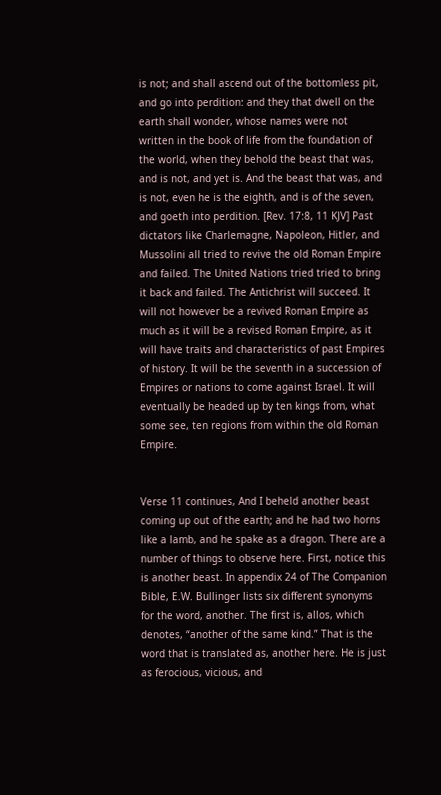is not; and shall ascend out of the bottomless pit, and go into perdition: and they that dwell on the earth shall wonder, whose names were not written in the book of life from the foundation of the world, when they behold the beast that was, and is not, and yet is. And the beast that was, and is not, even he is the eighth, and is of the seven, and goeth into perdition. [Rev. 17:8, 11 KJV] Past dictators like Charlemagne, Napoleon, Hitler, and Mussolini all tried to revive the old Roman Empire and failed. The United Nations tried tried to bring it back and failed. The Antichrist will succeed. It will not however be a revived Roman Empire as much as it will be a revised Roman Empire, as it will have traits and characteristics of past Empires of history. It will be the seventh in a succession of Empires or nations to come against Israel. It will eventually be headed up by ten kings from, what some see, ten regions from within the old Roman Empire.


Verse 11 continues, And I beheld another beast coming up out of the earth; and he had two horns like a lamb, and he spake as a dragon. There are a number of things to observe here. First, notice this is another beast. In appendix 24 of The Companion Bible, E.W. Bullinger lists six different synonyms for the word, another. The first is, allos, which denotes, “another of the same kind.” That is the word that is translated as, another here. He is just as ferocious, vicious, and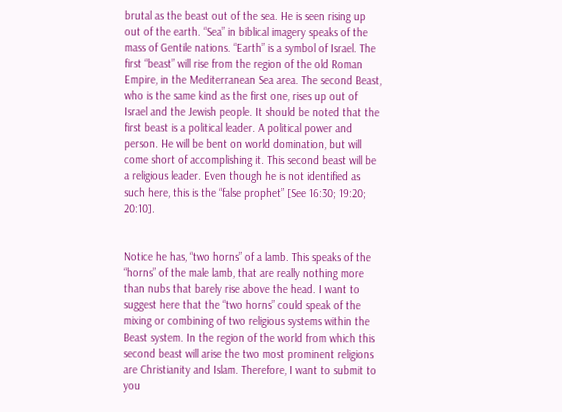brutal as the beast out of the sea. He is seen rising up out of the earth. “Sea” in biblical imagery speaks of the mass of Gentile nations. “Earth” is a symbol of Israel. The first “beast” will rise from the region of the old Roman Empire, in the Mediterranean Sea area. The second Beast, who is the same kind as the first one, rises up out of Israel and the Jewish people. It should be noted that the first beast is a political leader. A political power and person. He will be bent on world domination, but will come short of accomplishing it. This second beast will be a religious leader. Even though he is not identified as such here, this is the “false prophet” [See 16:30; 19:20; 20:10].


Notice he has, “two horns” of a lamb. This speaks of the “horns” of the male lamb, that are really nothing more than nubs that barely rise above the head. I want to suggest here that the “two horns” could speak of the mixing or combining of two religious systems within the Beast system. In the region of the world from which this second beast will arise the two most prominent religions are Christianity and Islam. Therefore, I want to submit to you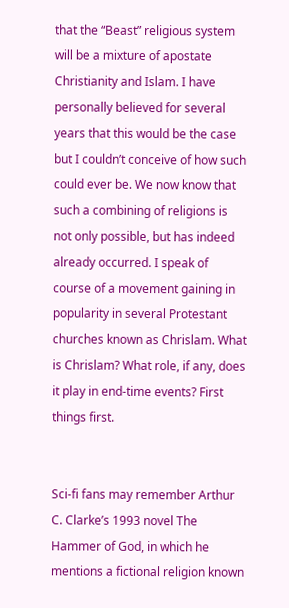that the “Beast” religious system will be a mixture of apostate Christianity and Islam. I have personally believed for several years that this would be the case but I couldn’t conceive of how such could ever be. We now know that such a combining of religions is not only possible, but has indeed already occurred. I speak of course of a movement gaining in popularity in several Protestant churches known as Chrislam. What is Chrislam? What role, if any, does it play in end-time events? First things first.


Sci-fi fans may remember Arthur C. Clarke’s 1993 novel The Hammer of God, in which he mentions a fictional religion known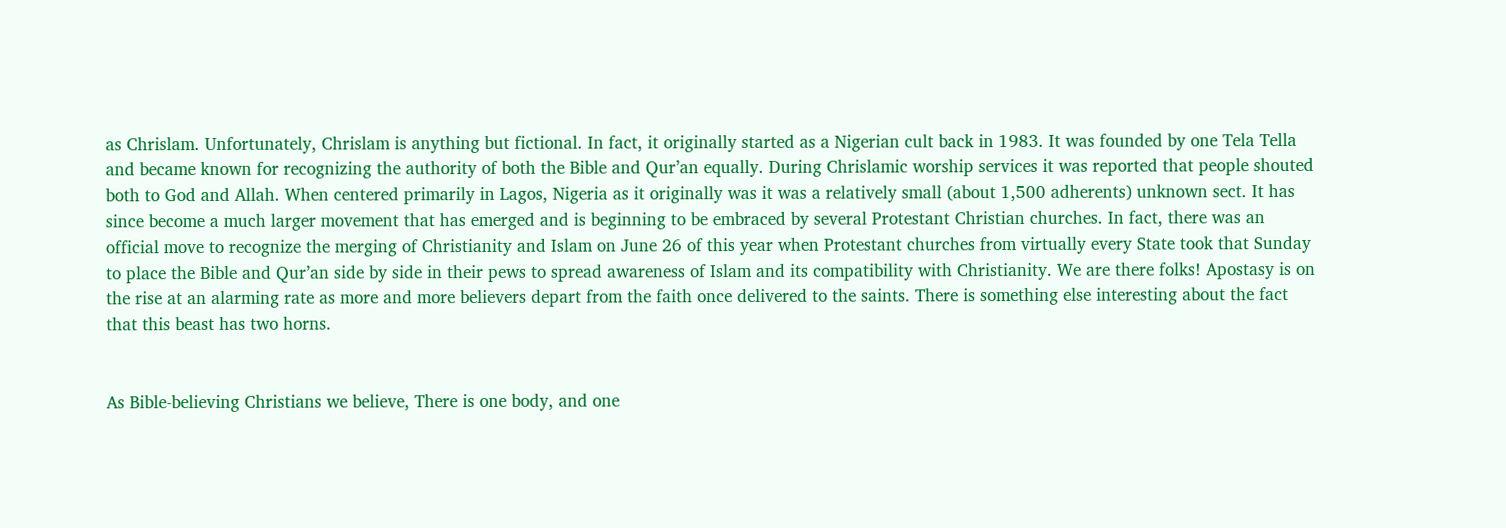as Chrislam. Unfortunately, Chrislam is anything but fictional. In fact, it originally started as a Nigerian cult back in 1983. It was founded by one Tela Tella and became known for recognizing the authority of both the Bible and Qur’an equally. During Chrislamic worship services it was reported that people shouted both to God and Allah. When centered primarily in Lagos, Nigeria as it originally was it was a relatively small (about 1,500 adherents) unknown sect. It has since become a much larger movement that has emerged and is beginning to be embraced by several Protestant Christian churches. In fact, there was an official move to recognize the merging of Christianity and Islam on June 26 of this year when Protestant churches from virtually every State took that Sunday to place the Bible and Qur’an side by side in their pews to spread awareness of Islam and its compatibility with Christianity. We are there folks! Apostasy is on the rise at an alarming rate as more and more believers depart from the faith once delivered to the saints. There is something else interesting about the fact that this beast has two horns.


As Bible-believing Christians we believe, There is one body, and one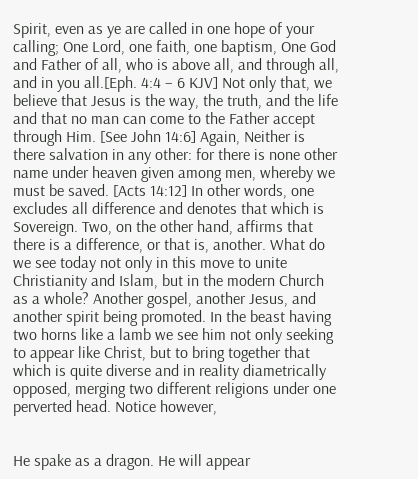Spirit, even as ye are called in one hope of your calling; One Lord, one faith, one baptism, One God and Father of all, who is above all, and through all, and in you all.[Eph. 4:4 – 6 KJV] Not only that, we believe that Jesus is the way, the truth, and the life and that no man can come to the Father accept through Him. [See John 14:6] Again, Neither is there salvation in any other: for there is none other name under heaven given among men, whereby we must be saved. [Acts 14:12] In other words, one excludes all difference and denotes that which is Sovereign. Two, on the other hand, affirms that there is a difference, or that is, another. What do we see today not only in this move to unite Christianity and Islam, but in the modern Church as a whole? Another gospel, another Jesus, and another spirit being promoted. In the beast having two horns like a lamb we see him not only seeking to appear like Christ, but to bring together that which is quite diverse and in reality diametrically opposed, merging two different religions under one perverted head. Notice however,


He spake as a dragon. He will appear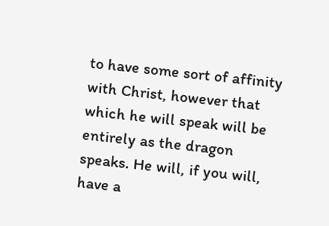to have some sort of affinity with Christ, however that which he will speak will be entirely as the dragon speaks. He will, if you will, have a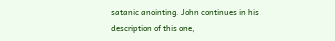satanic anointing. John continues in his description of this one,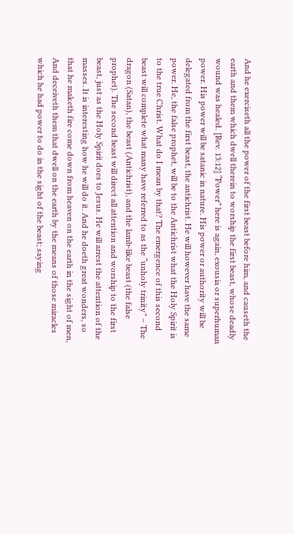And he exerciseth all the power of the first beast before him, and causeth the earth and them which dwell therein to worship the first beast, whose deadly wound was healed. [Rev. 13:12] “Power” here is again, exousia or superhuman power. His power will be satanic in nature. His power or authority will be delegated from the first beast, the antichrist. He will however have the same power. He, the false prophet, will be to the Antichrist what the Holy Spirit is to the true Christ. What do I mean by that? The emergence of this second beast will complete what many have referred to as the “unholy trinity” – The dragon (Satan), the beast (Antichrist), and the lamb-like beast (the false prophet). The second beast will direct all attention and worship to the first beast, just as the Holy Spirit does to Jesus. He will arrest the attention of the masses. It is interesting how he will do it. And he doeth great wonders, so that he maketh fire come down from heaven on the earth in the sight of men, And deceiveth them that dwell on the earth by the means of those miracles which he had power to do in the sight of the beast; saying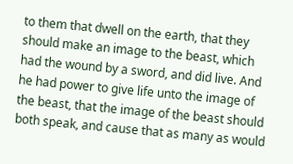to them that dwell on the earth, that they should make an image to the beast, which had the wound by a sword, and did live. And he had power to give life unto the image of the beast, that the image of the beast should both speak, and cause that as many as would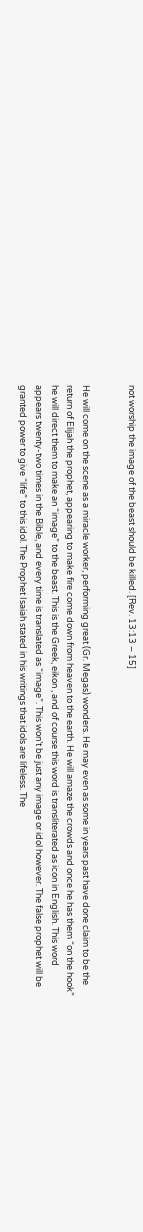not worship the image of the beast should be killed. [Rev. 13:13 – 15]


He will come on the scene as a miracle worker, performing great (Gr. Megas) wonders. He may even as some in years past have done claim to be the return of Elijah the prophet, appearing to make fire come down from heaven to the earth. He will amaze the crowds and once he has them “on the hook” he will direct them to make an “image” to the beast. This is the Greek, eikon , and of course this word is transliterated as icon in English. This word appears twenty-two times in the Bible, and every time is translated as “image”. This won’t be just any image or idol however. The false prophet will be granted power to give “life” to this idol. The Prophet Isaiah stated in his writings that idols are lifeless. The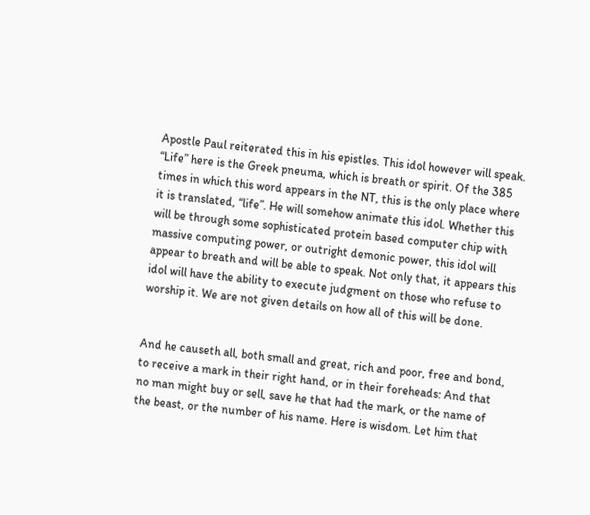Apostle Paul reiterated this in his epistles. This idol however will speak. “Life” here is the Greek pneuma, which is breath or spirit. Of the 385 times in which this word appears in the NT, this is the only place where it is translated, “life”. He will somehow animate this idol. Whether this will be through some sophisticated protein based computer chip with massive computing power, or outright demonic power, this idol will appear to breath and will be able to speak. Not only that, it appears this idol will have the ability to execute judgment on those who refuse to worship it. We are not given details on how all of this will be done.


And he causeth all, both small and great, rich and poor, free and bond, to receive a mark in their right hand, or in their foreheads: And that no man might buy or sell, save he that had the mark, or the name of the beast, or the number of his name. Here is wisdom. Let him that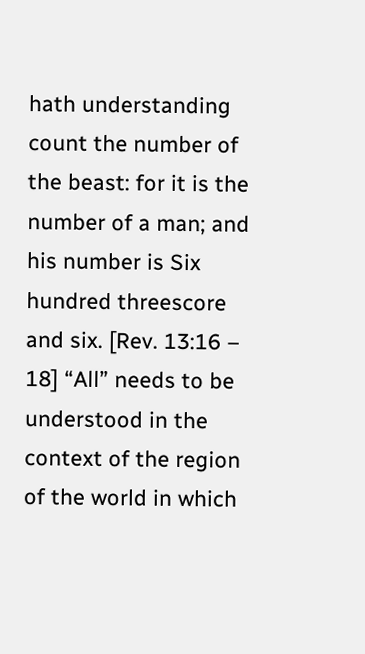hath understanding count the number of the beast: for it is the number of a man; and his number is Six hundred threescore and six. [Rev. 13:16 – 18] “All” needs to be understood in the context of the region of the world in which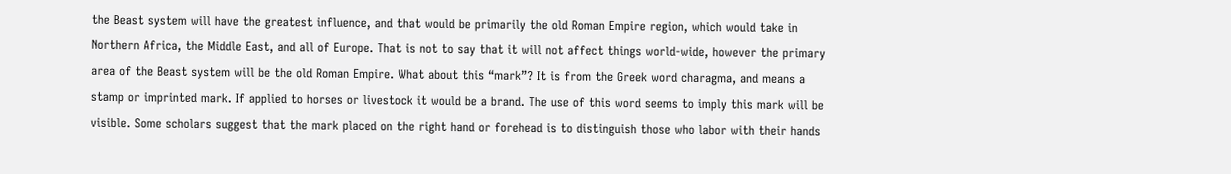the Beast system will have the greatest influence, and that would be primarily the old Roman Empire region, which would take in Northern Africa, the Middle East, and all of Europe. That is not to say that it will not affect things world-wide, however the primary area of the Beast system will be the old Roman Empire. What about this “mark”? It is from the Greek word charagma, and means a stamp or imprinted mark. If applied to horses or livestock it would be a brand. The use of this word seems to imply this mark will be visible. Some scholars suggest that the mark placed on the right hand or forehead is to distinguish those who labor with their hands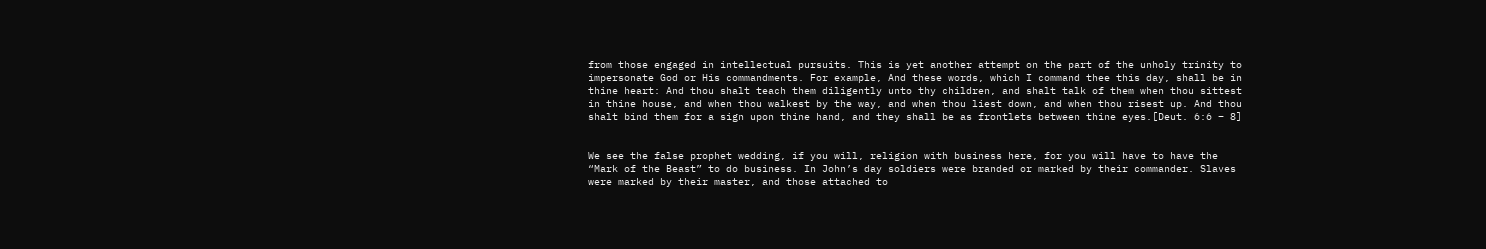from those engaged in intellectual pursuits. This is yet another attempt on the part of the unholy trinity to impersonate God or His commandments. For example, And these words, which I command thee this day, shall be in thine heart: And thou shalt teach them diligently unto thy children, and shalt talk of them when thou sittest in thine house, and when thou walkest by the way, and when thou liest down, and when thou risest up. And thou shalt bind them for a sign upon thine hand, and they shall be as frontlets between thine eyes.[Deut. 6:6 – 8]


We see the false prophet wedding, if you will, religion with business here, for you will have to have the “Mark of the Beast” to do business. In John’s day soldiers were branded or marked by their commander. Slaves were marked by their master, and those attached to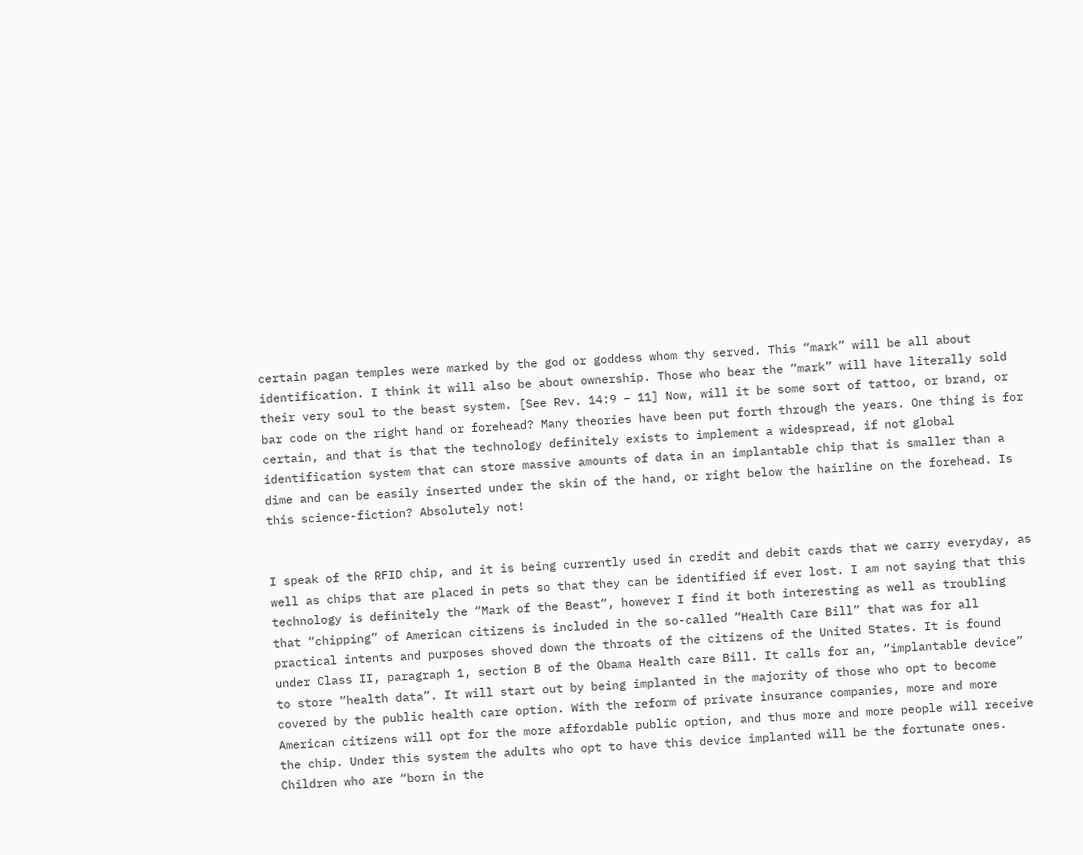certain pagan temples were marked by the god or goddess whom thy served. This “mark” will be all about identification. I think it will also be about ownership. Those who bear the “mark” will have literally sold their very soul to the beast system. [See Rev. 14:9 – 11] Now, will it be some sort of tattoo, or brand, or bar code on the right hand or forehead? Many theories have been put forth through the years. One thing is for certain, and that is that the technology definitely exists to implement a widespread, if not global identification system that can store massive amounts of data in an implantable chip that is smaller than a dime and can be easily inserted under the skin of the hand, or right below the hairline on the forehead. Is this science-fiction? Absolutely not!


I speak of the RFID chip, and it is being currently used in credit and debit cards that we carry everyday, as well as chips that are placed in pets so that they can be identified if ever lost. I am not saying that this technology is definitely the “Mark of the Beast”, however I find it both interesting as well as troubling that “chipping” of American citizens is included in the so-called “Health Care Bill” that was for all practical intents and purposes shoved down the throats of the citizens of the United States. It is found under Class II, paragraph 1, section B of the Obama Health care Bill. It calls for an, “implantable device” to store “health data”. It will start out by being implanted in the majority of those who opt to become covered by the public health care option. With the reform of private insurance companies, more and more American citizens will opt for the more affordable public option, and thus more and more people will receive the chip. Under this system the adults who opt to have this device implanted will be the fortunate ones. Children who are “born in the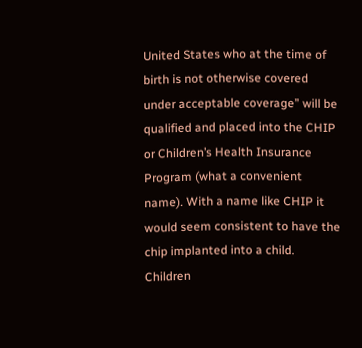United States who at the time of birth is not otherwise covered under acceptable coverage” will be qualified and placed into the CHIP or Children’s Health Insurance Program (what a convenient name). With a name like CHIP it would seem consistent to have the chip implanted into a child. Children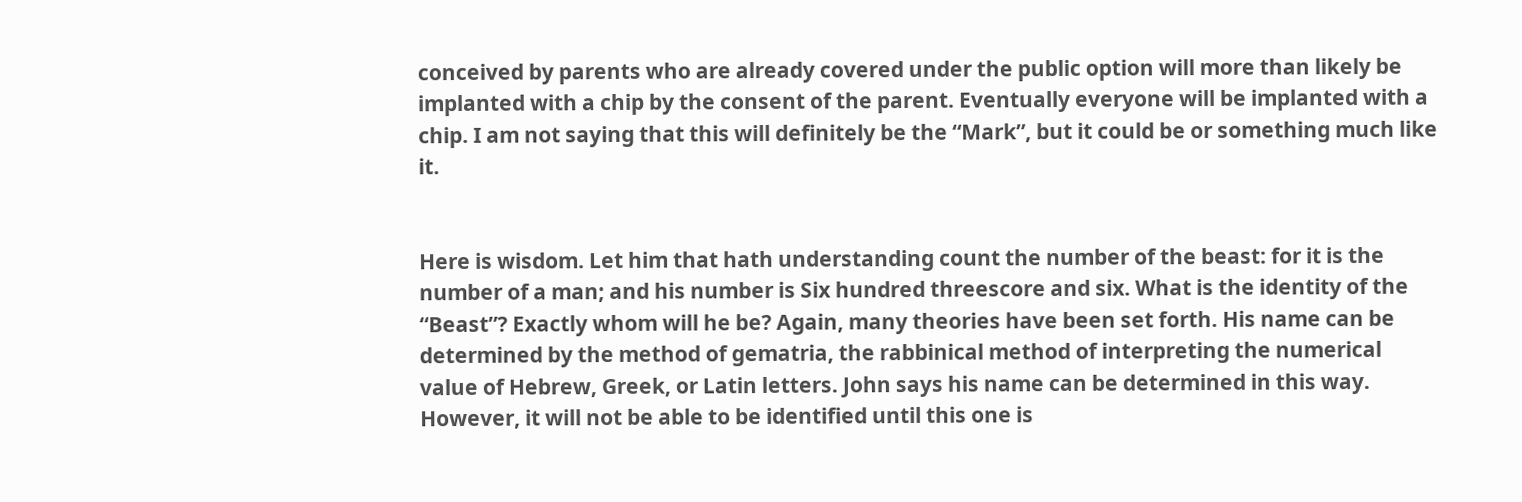conceived by parents who are already covered under the public option will more than likely be implanted with a chip by the consent of the parent. Eventually everyone will be implanted with a chip. I am not saying that this will definitely be the “Mark”, but it could be or something much like it.


Here is wisdom. Let him that hath understanding count the number of the beast: for it is the number of a man; and his number is Six hundred threescore and six. What is the identity of the “Beast”? Exactly whom will he be? Again, many theories have been set forth. His name can be determined by the method of gematria, the rabbinical method of interpreting the numerical value of Hebrew, Greek, or Latin letters. John says his name can be determined in this way. However, it will not be able to be identified until this one is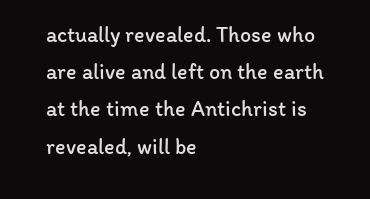actually revealed. Those who are alive and left on the earth at the time the Antichrist is revealed, will be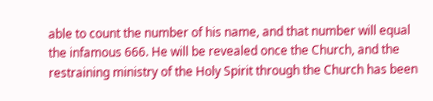able to count the number of his name, and that number will equal the infamous 666. He will be revealed once the Church, and the restraining ministry of the Holy Spirit through the Church has been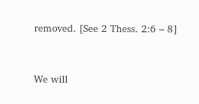removed. [See 2 Thess. 2:6 – 8]


We will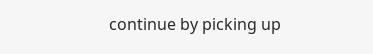continue by picking up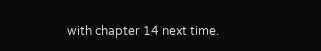with chapter 14 next time.